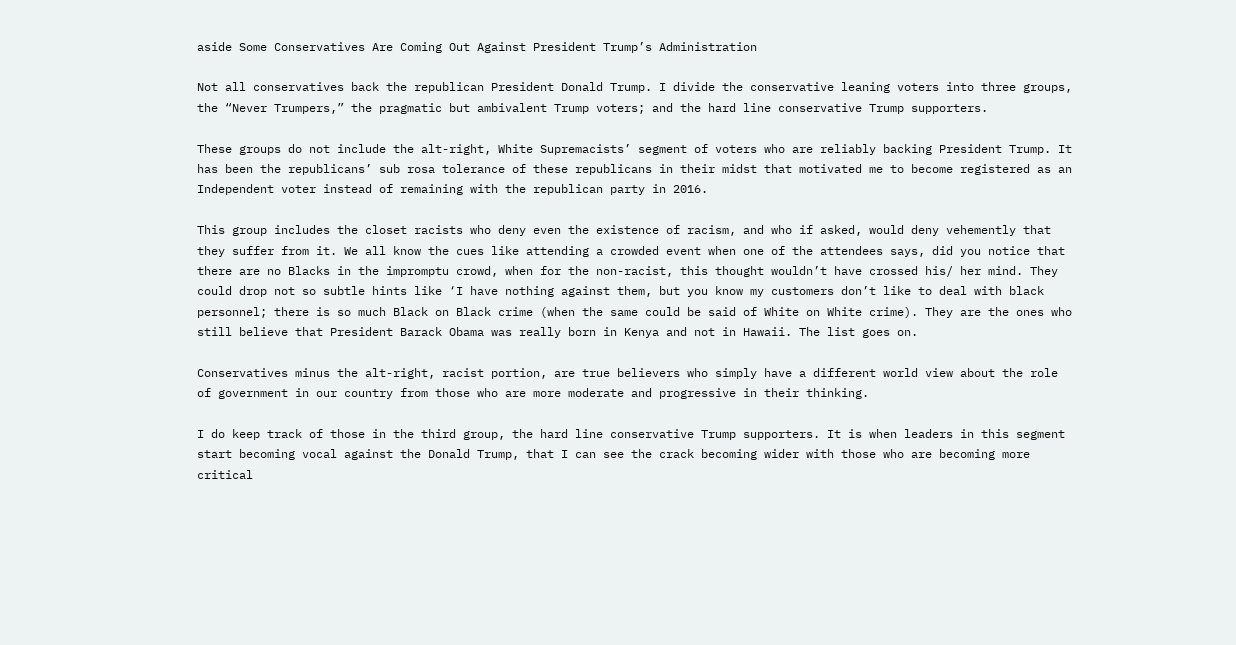aside Some Conservatives Are Coming Out Against President Trump’s Administration

Not all conservatives back the republican President Donald Trump. I divide the conservative leaning voters into three groups, the “Never Trumpers,” the pragmatic but ambivalent Trump voters; and the hard line conservative Trump supporters.

These groups do not include the alt-right, White Supremacists’ segment of voters who are reliably backing President Trump. It has been the republicans’ sub rosa tolerance of these republicans in their midst that motivated me to become registered as an Independent voter instead of remaining with the republican party in 2016.

This group includes the closet racists who deny even the existence of racism, and who if asked, would deny vehemently that they suffer from it. We all know the cues like attending a crowded event when one of the attendees says, did you notice that there are no Blacks in the impromptu crowd, when for the non-racist, this thought wouldn’t have crossed his/ her mind. They could drop not so subtle hints like ‘I have nothing against them, but you know my customers don’t like to deal with black personnel; there is so much Black on Black crime (when the same could be said of White on White crime). They are the ones who still believe that President Barack Obama was really born in Kenya and not in Hawaii. The list goes on.

Conservatives minus the alt-right, racist portion, are true believers who simply have a different world view about the role of government in our country from those who are more moderate and progressive in their thinking.

I do keep track of those in the third group, the hard line conservative Trump supporters. It is when leaders in this segment start becoming vocal against the Donald Trump, that I can see the crack becoming wider with those who are becoming more critical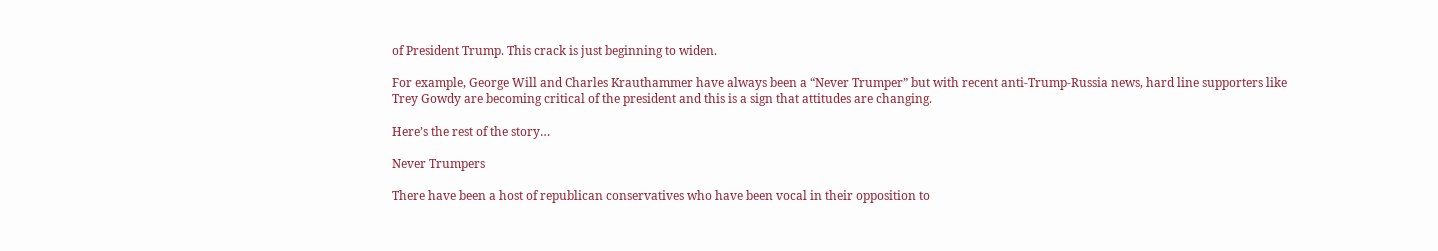of President Trump. This crack is just beginning to widen.

For example, George Will and Charles Krauthammer have always been a “Never Trumper” but with recent anti-Trump-Russia news, hard line supporters like Trey Gowdy are becoming critical of the president and this is a sign that attitudes are changing.

Here’s the rest of the story…

Never Trumpers

There have been a host of republican conservatives who have been vocal in their opposition to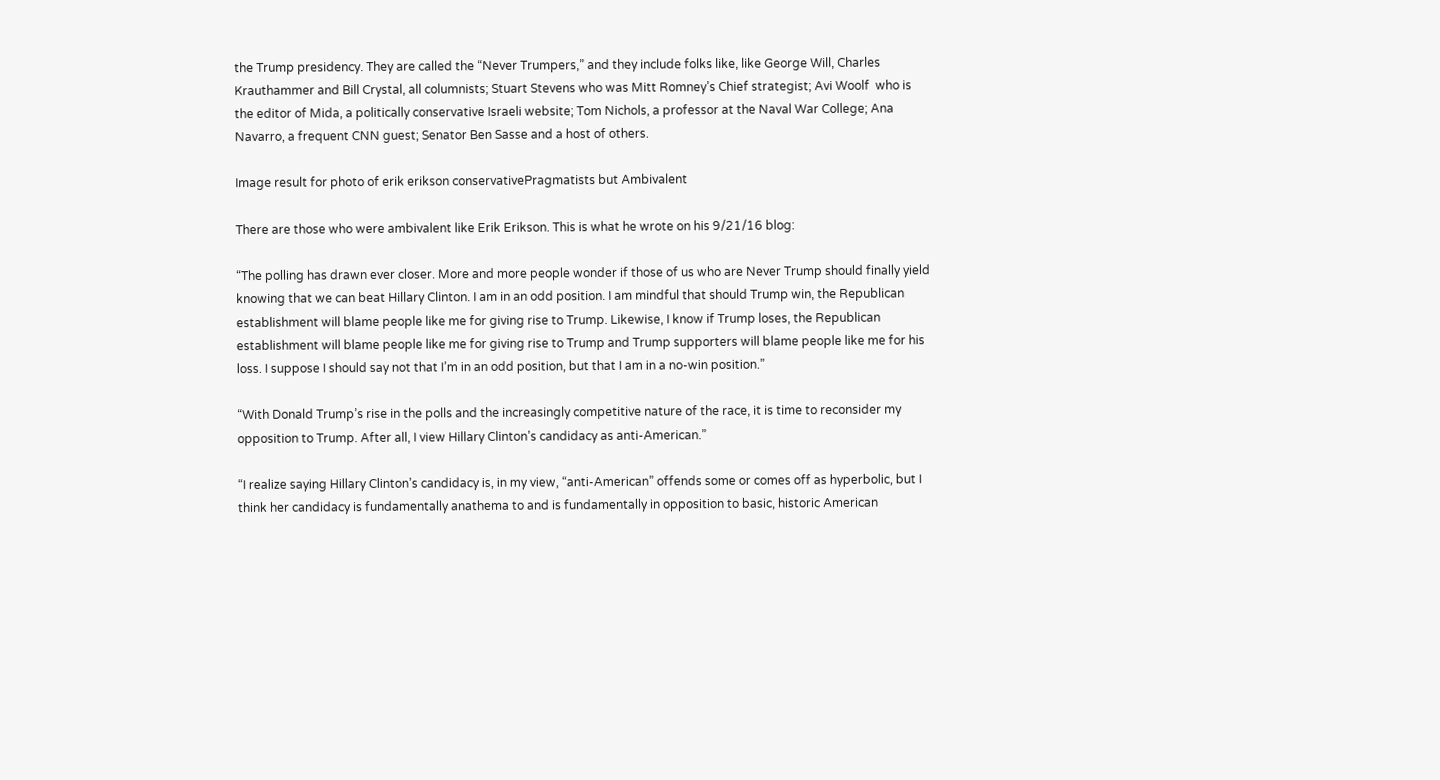the Trump presidency. They are called the “Never Trumpers,” and they include folks like, like George Will, Charles Krauthammer and Bill Crystal, all columnists; Stuart Stevens who was Mitt Romney’s Chief strategist; Avi Woolf  who is the editor of Mida, a politically conservative Israeli website; Tom Nichols, a professor at the Naval War College; Ana Navarro, a frequent CNN guest; Senator Ben Sasse and a host of others.

Image result for photo of erik erikson conservativePragmatists but Ambivalent

There are those who were ambivalent like Erik Erikson. This is what he wrote on his 9/21/16 blog:

“The polling has drawn ever closer. More and more people wonder if those of us who are Never Trump should finally yield knowing that we can beat Hillary Clinton. I am in an odd position. I am mindful that should Trump win, the Republican establishment will blame people like me for giving rise to Trump. Likewise, I know if Trump loses, the Republican establishment will blame people like me for giving rise to Trump and Trump supporters will blame people like me for his loss. I suppose I should say not that I’m in an odd position, but that I am in a no-win position.”

“With Donald Trump’s rise in the polls and the increasingly competitive nature of the race, it is time to reconsider my opposition to Trump. After all, I view Hillary Clinton’s candidacy as anti-American.”

“I realize saying Hillary Clinton’s candidacy is, in my view, “anti-American” offends some or comes off as hyperbolic, but I think her candidacy is fundamentally anathema to and is fundamentally in opposition to basic, historic American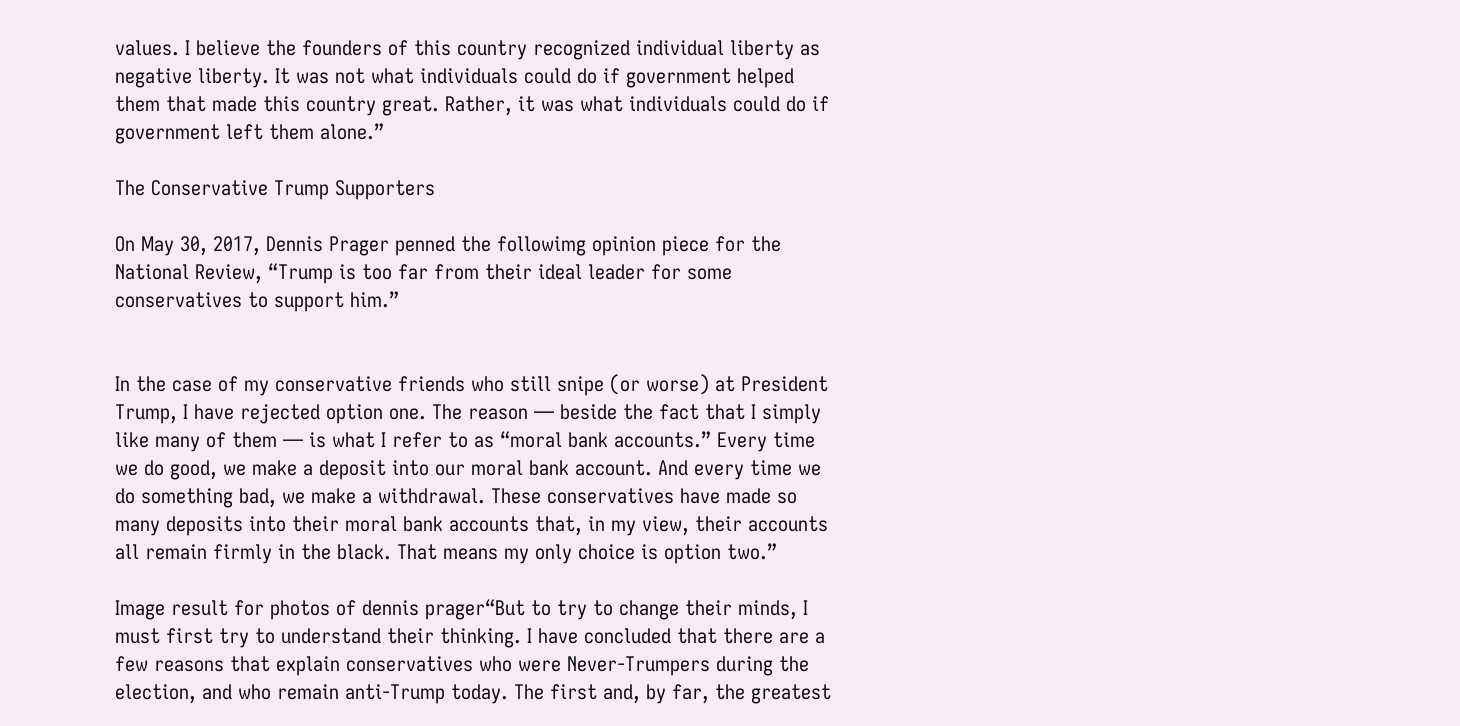values. I believe the founders of this country recognized individual liberty as negative liberty. It was not what individuals could do if government helped them that made this country great. Rather, it was what individuals could do if government left them alone.”

The Conservative Trump Supporters

On May 30, 2017, Dennis Prager penned the followimg opinion piece for the National Review, “Trump is too far from their ideal leader for some conservatives to support him.”


In the case of my conservative friends who still snipe (or worse) at President Trump, I have rejected option one. The reason — beside the fact that I simply like many of them — is what I refer to as “moral bank accounts.” Every time we do good, we make a deposit into our moral bank account. And every time we do something bad, we make a withdrawal. These conservatives have made so many deposits into their moral bank accounts that, in my view, their accounts all remain firmly in the black. That means my only choice is option two.”

Image result for photos of dennis prager“But to try to change their minds, I must first try to understand their thinking. I have concluded that there are a few reasons that explain conservatives who were Never-Trumpers during the election, and who remain anti-Trump today. The first and, by far, the greatest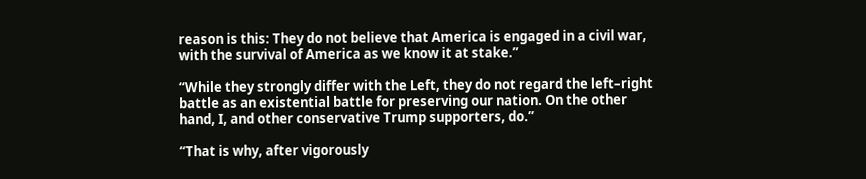reason is this: They do not believe that America is engaged in a civil war, with the survival of America as we know it at stake.”

“While they strongly differ with the Left, they do not regard the left–right battle as an existential battle for preserving our nation. On the other hand, I, and other conservative Trump supporters, do.”

“That is why, after vigorously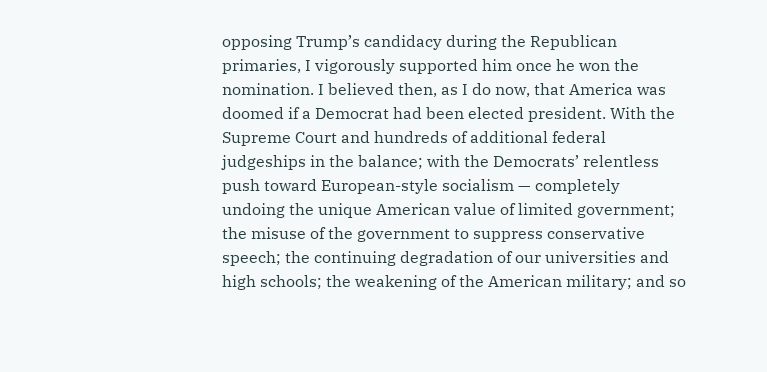opposing Trump’s candidacy during the Republican primaries, I vigorously supported him once he won the nomination. I believed then, as I do now, that America was doomed if a Democrat had been elected president. With the Supreme Court and hundreds of additional federal judgeships in the balance; with the Democrats’ relentless push toward European-style socialism — completely undoing the unique American value of limited government; the misuse of the government to suppress conservative speech; the continuing degradation of our universities and high schools; the weakening of the American military; and so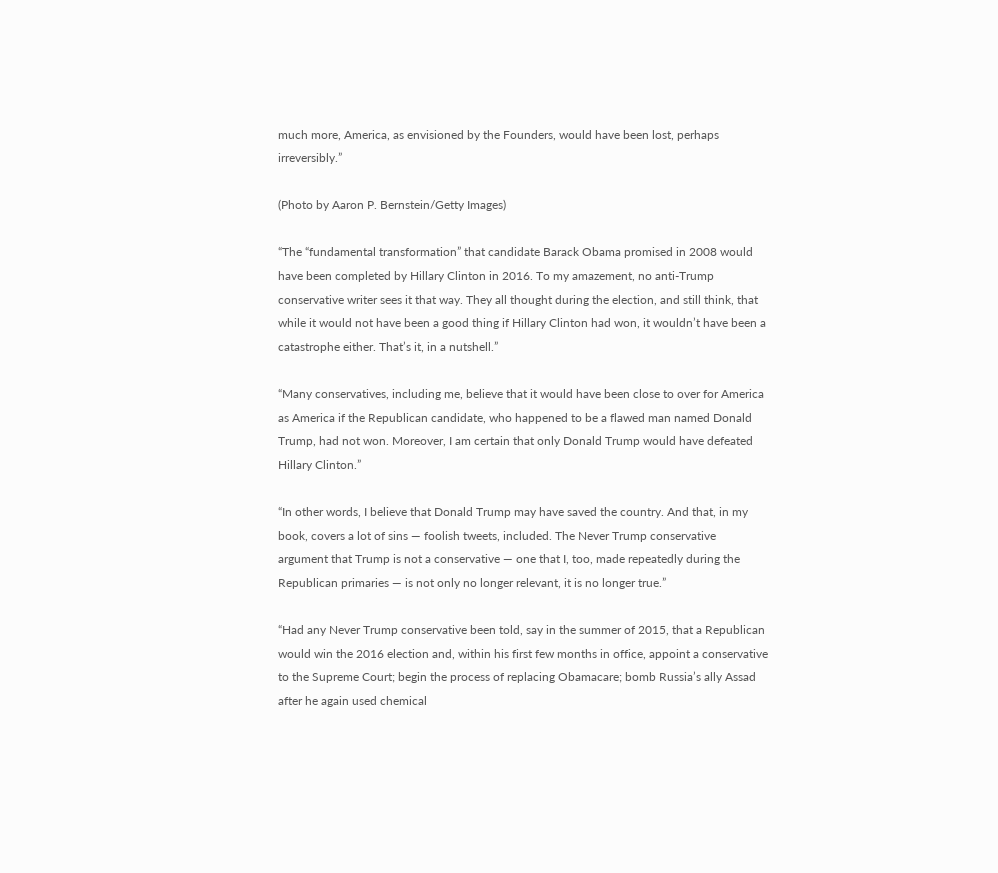much more, America, as envisioned by the Founders, would have been lost, perhaps irreversibly.”

(Photo by Aaron P. Bernstein/Getty Images)

“The “fundamental transformation” that candidate Barack Obama promised in 2008 would have been completed by Hillary Clinton in 2016. To my amazement, no anti-Trump conservative writer sees it that way. They all thought during the election, and still think, that while it would not have been a good thing if Hillary Clinton had won, it wouldn’t have been a catastrophe either. That’s it, in a nutshell.”

“Many conservatives, including me, believe that it would have been close to over for America as America if the Republican candidate, who happened to be a flawed man named Donald Trump, had not won. Moreover, I am certain that only Donald Trump would have defeated Hillary Clinton.”

“In other words, I believe that Donald Trump may have saved the country. And that, in my book, covers a lot of sins — foolish tweets, included. The Never Trump conservative argument that Trump is not a conservative — one that I, too, made repeatedly during the Republican primaries — is not only no longer relevant, it is no longer true.”

“Had any Never Trump conservative been told, say in the summer of 2015, that a Republican would win the 2016 election and, within his first few months in office, appoint a conservative to the Supreme Court; begin the process of replacing Obamacare; bomb Russia’s ally Assad after he again used chemical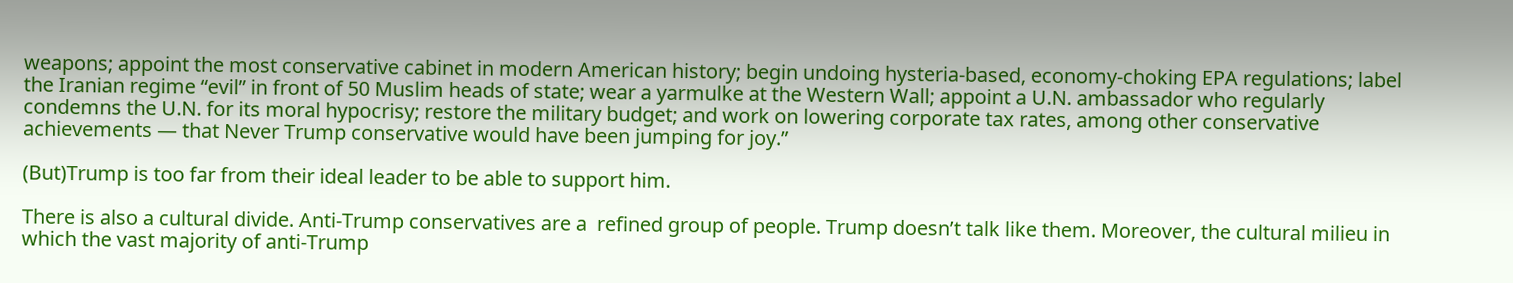weapons; appoint the most conservative cabinet in modern American history; begin undoing hysteria-based, economy-choking EPA regulations; label the Iranian regime “evil” in front of 50 Muslim heads of state; wear a yarmulke at the Western Wall; appoint a U.N. ambassador who regularly condemns the U.N. for its moral hypocrisy; restore the military budget; and work on lowering corporate tax rates, among other conservative achievements — that Never Trump conservative would have been jumping for joy.”

(But)Trump is too far from their ideal leader to be able to support him.

There is also a cultural divide. Anti-Trump conservatives are a  refined group of people. Trump doesn’t talk like them. Moreover, the cultural milieu in which the vast majority of anti-Trump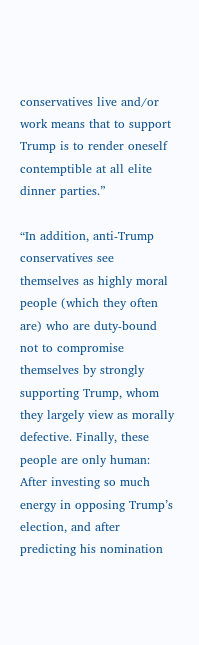conservatives live and/or work means that to support Trump is to render oneself contemptible at all elite dinner parties.”

“In addition, anti-Trump conservatives see themselves as highly moral people (which they often are) who are duty-bound not to compromise themselves by strongly supporting Trump, whom they largely view as morally defective. Finally, these people are only human: After investing so much energy in opposing Trump’s election, and after predicting his nomination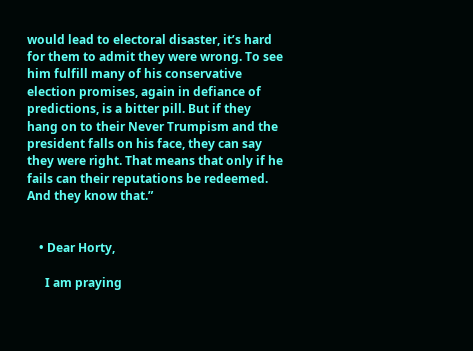would lead to electoral disaster, it’s hard for them to admit they were wrong. To see him fulfill many of his conservative election promises, again in defiance of predictions, is a bitter pill. But if they hang on to their Never Trumpism and the president falls on his face, they can say they were right. That means that only if he fails can their reputations be redeemed. And they know that.”


    • Dear Horty,

      I am praying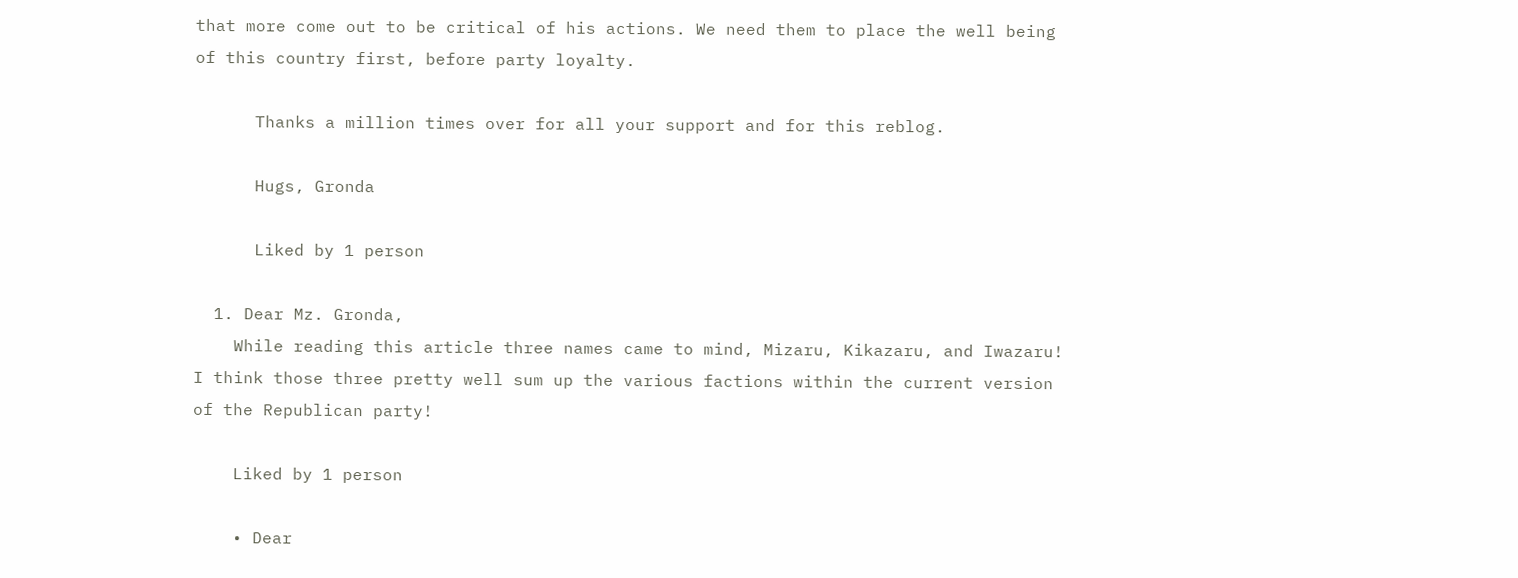that more come out to be critical of his actions. We need them to place the well being of this country first, before party loyalty.

      Thanks a million times over for all your support and for this reblog.

      Hugs, Gronda

      Liked by 1 person

  1. Dear Mz. Gronda,
    While reading this article three names came to mind, Mizaru, Kikazaru, and Iwazaru! I think those three pretty well sum up the various factions within the current version of the Republican party!

    Liked by 1 person

    • Dear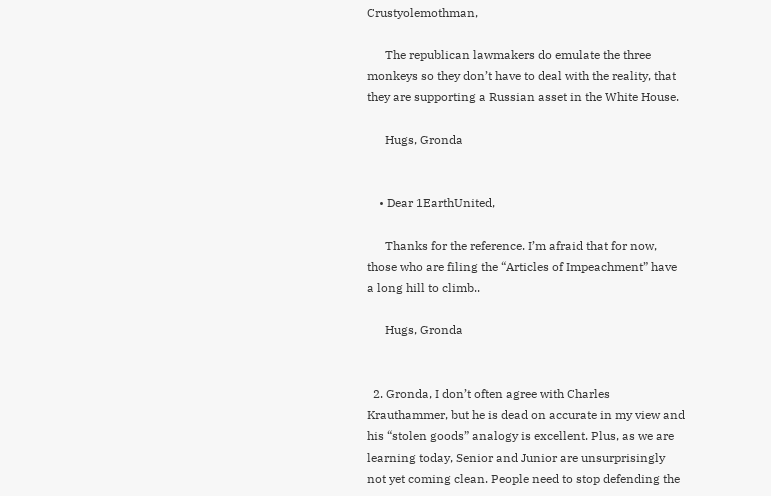Crustyolemothman,

      The republican lawmakers do emulate the three monkeys so they don’t have to deal with the reality, that they are supporting a Russian asset in the White House.

      Hugs, Gronda


    • Dear 1EarthUnited,

      Thanks for the reference. I’m afraid that for now, those who are filing the “Articles of Impeachment” have a long hill to climb..

      Hugs, Gronda


  2. Gronda, I don’t often agree with Charles Krauthammer, but he is dead on accurate in my view and his “stolen goods” analogy is excellent. Plus, as we are learning today, Senior and Junior are unsurprisingly not yet coming clean. People need to stop defending the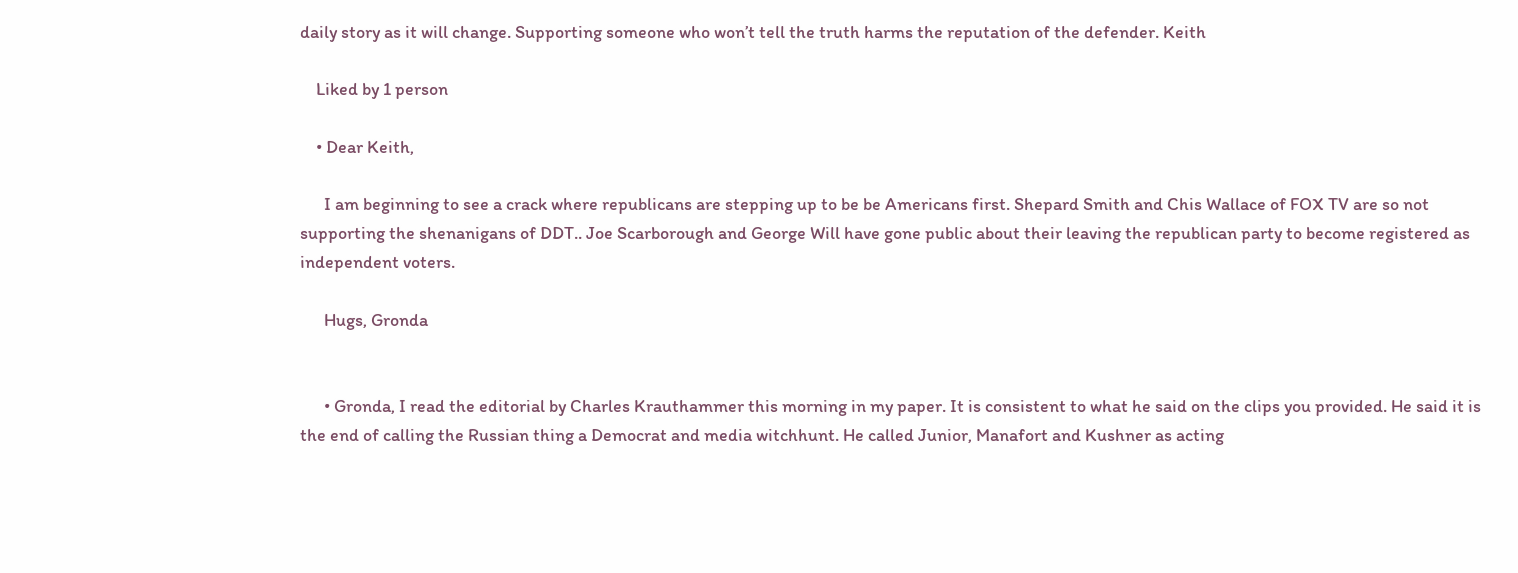daily story as it will change. Supporting someone who won’t tell the truth harms the reputation of the defender. Keith

    Liked by 1 person

    • Dear Keith,

      I am beginning to see a crack where republicans are stepping up to be be Americans first. Shepard Smith and Chis Wallace of FOX TV are so not supporting the shenanigans of DDT.. Joe Scarborough and George Will have gone public about their leaving the republican party to become registered as independent voters.

      Hugs, Gronda


      • Gronda, I read the editorial by Charles Krauthammer this morning in my paper. It is consistent to what he said on the clips you provided. He said it is the end of calling the Russian thing a Democrat and media witchhunt. He called Junior, Manafort and Kushner as acting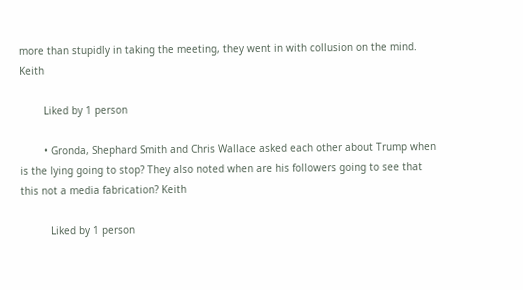more than stupidly in taking the meeting, they went in with collusion on the mind. Keith

        Liked by 1 person

        • Gronda, Shephard Smith and Chris Wallace asked each other about Trump when is the lying going to stop? They also noted when are his followers going to see that this not a media fabrication? Keith

          Liked by 1 person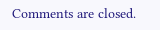Comments are closed.